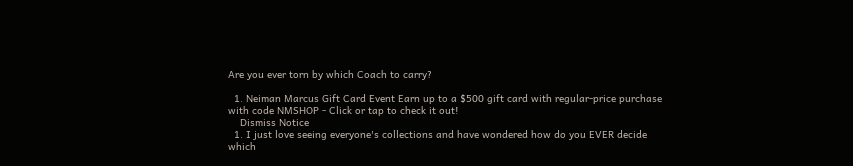Are you ever torn by which Coach to carry?

  1. Neiman Marcus Gift Card Event Earn up to a $500 gift card with regular-price purchase with code NMSHOP - Click or tap to check it out!
    Dismiss Notice
  1. I just love seeing everyone's collections and have wondered how do you EVER decide which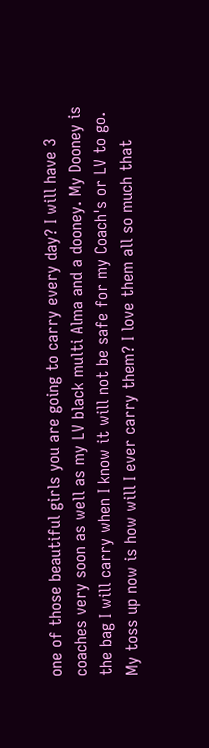one of those beautiful girls you are going to carry every day? I will have 3 coaches very soon as well as my LV black multi Alma and a dooney. My Dooney is the bag I will carry when I know it will not be safe for my Coach's or LV to go. My toss up now is how will I ever carry them? I love them all so much that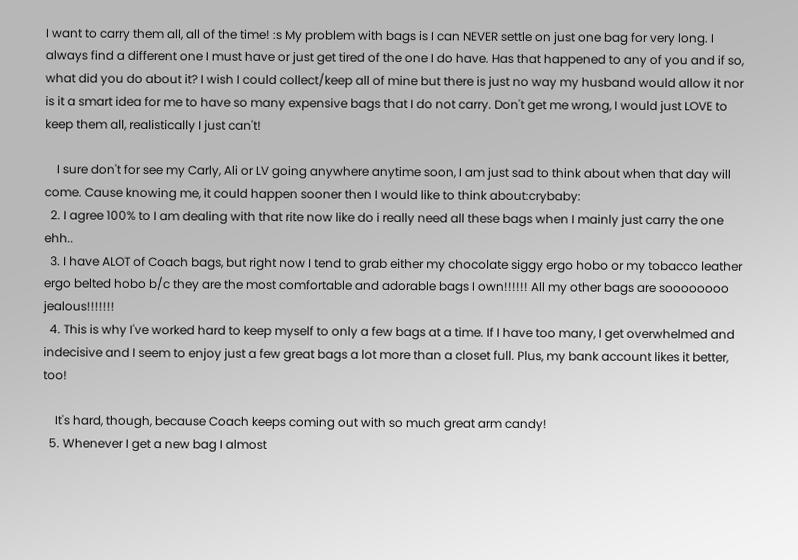I want to carry them all, all of the time! :s My problem with bags is I can NEVER settle on just one bag for very long. I always find a different one I must have or just get tired of the one I do have. Has that happened to any of you and if so, what did you do about it? I wish I could collect/keep all of mine but there is just no way my husband would allow it nor is it a smart idea for me to have so many expensive bags that I do not carry. Don't get me wrong, I would just LOVE to keep them all, realistically I just can't!

    I sure don't for see my Carly, Ali or LV going anywhere anytime soon, I am just sad to think about when that day will come. Cause knowing me, it could happen sooner then I would like to think about:crybaby:
  2. I agree 100% to I am dealing with that rite now like do i really need all these bags when I mainly just carry the one ehh..
  3. I have ALOT of Coach bags, but right now I tend to grab either my chocolate siggy ergo hobo or my tobacco leather ergo belted hobo b/c they are the most comfortable and adorable bags I own!!!!!! All my other bags are soooooooo jealous!!!!!!!
  4. This is why I've worked hard to keep myself to only a few bags at a time. If I have too many, I get overwhelmed and indecisive and I seem to enjoy just a few great bags a lot more than a closet full. Plus, my bank account likes it better, too!

    It's hard, though, because Coach keeps coming out with so much great arm candy!
  5. Whenever I get a new bag I almost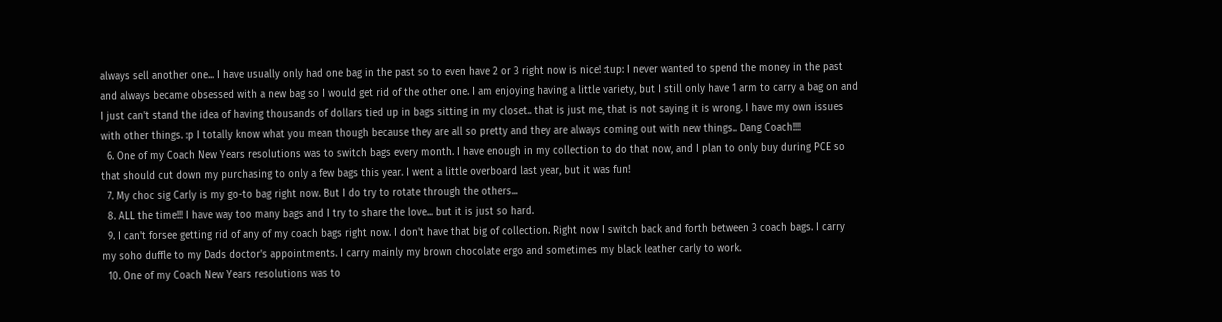always sell another one... I have usually only had one bag in the past so to even have 2 or 3 right now is nice! :tup: I never wanted to spend the money in the past and always became obsessed with a new bag so I would get rid of the other one. I am enjoying having a little variety, but I still only have 1 arm to carry a bag on and I just can't stand the idea of having thousands of dollars tied up in bags sitting in my closet.. that is just me, that is not saying it is wrong. I have my own issues with other things. :p I totally know what you mean though because they are all so pretty and they are always coming out with new things.. Dang Coach!!!!
  6. One of my Coach New Years resolutions was to switch bags every month. I have enough in my collection to do that now, and I plan to only buy during PCE so that should cut down my purchasing to only a few bags this year. I went a little overboard last year, but it was fun!
  7. My choc sig Carly is my go-to bag right now. But I do try to rotate through the others...
  8. ALL the time!!! I have way too many bags and I try to share the love... but it is just so hard.
  9. I can't forsee getting rid of any of my coach bags right now. I don't have that big of collection. Right now I switch back and forth between 3 coach bags. I carry my soho duffle to my Dads doctor's appointments. I carry mainly my brown chocolate ergo and sometimes my black leather carly to work.
  10. One of my Coach New Years resolutions was to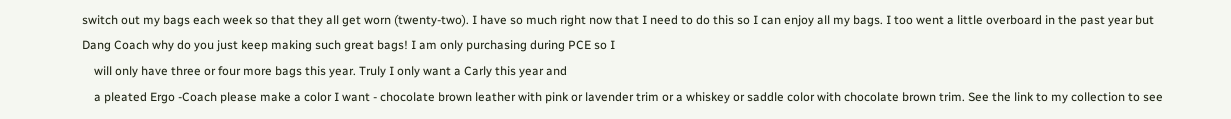switch out my bags each week so that they all get worn (twenty-two). I have so much right now that I need to do this so I can enjoy all my bags. I too went a little overboard in the past year but Dang Coach why do you just keep making such great bags! I am only purchasing during PCE so I
    will only have three or four more bags this year. Truly I only want a Carly this year and
    a pleated Ergo -Coach please make a color I want - chocolate brown leather with pink or lavender trim or a whiskey or saddle color with chocolate brown trim. See the link to my collection to see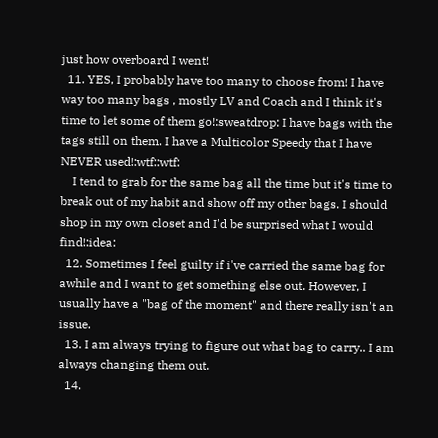just how overboard I went!
  11. YES, I probably have too many to choose from! I have way too many bags , mostly LV and Coach and I think it's time to let some of them go!:sweatdrop: I have bags with the tags still on them. I have a Multicolor Speedy that I have NEVER used!:wtf::wtf:
    I tend to grab for the same bag all the time but it's time to break out of my habit and show off my other bags. I should shop in my own closet and I'd be surprised what I would find!:idea:
  12. Sometimes I feel guilty if i've carried the same bag for awhile and I want to get something else out. However, I usually have a "bag of the moment" and there really isn't an issue.
  13. I am always trying to figure out what bag to carry.. I am always changing them out.
  14.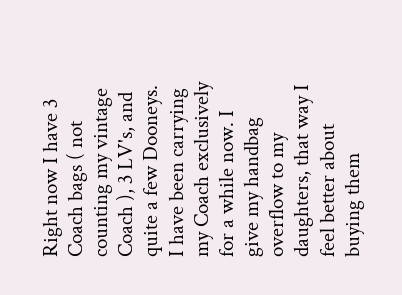Right now I have 3 Coach bags ( not counting my vintage Coach ), 3 LV's, and quite a few Dooneys. I have been carrying my Coach exclusively for a while now. I give my handbag overflow to my daughters, that way I feel better about buying them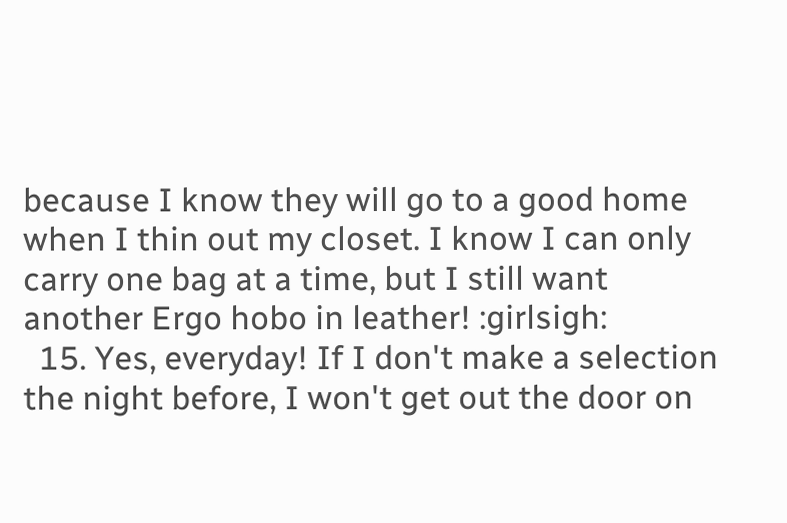because I know they will go to a good home when I thin out my closet. I know I can only carry one bag at a time, but I still want another Ergo hobo in leather! :girlsigh:
  15. Yes, everyday! If I don't make a selection the night before, I won't get out the door on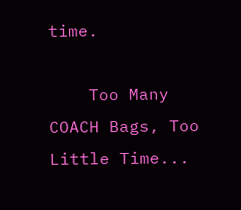time.

    Too Many COACH Bags, Too Little Time...